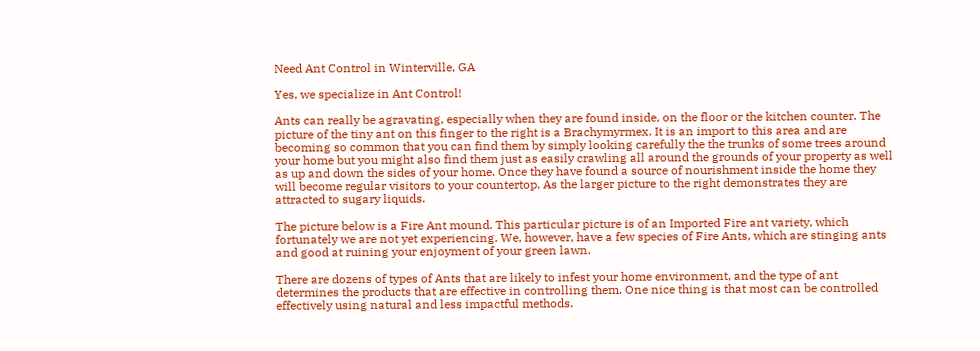Need Ant Control in Winterville, GA

Yes, we specialize in Ant Control!

Ants can really be agravating, especially when they are found inside, on the floor or the kitchen counter. The picture of the tiny ant on this finger to the right is a Brachymyrmex. It is an import to this area and are becoming so common that you can find them by simply looking carefully the the trunks of some trees around your home but you might also find them just as easily crawling all around the grounds of your property as well as up and down the sides of your home. Once they have found a source of nourishment inside the home they will become regular visitors to your countertop. As the larger picture to the right demonstrates they are attracted to sugary liquids.

The picture below is a Fire Ant mound. This particular picture is of an Imported Fire ant variety, which fortunately we are not yet experiencing. We, however, have a few species of Fire Ants, which are stinging ants and good at ruining your enjoyment of your green lawn.

There are dozens of types of Ants that are likely to infest your home environment, and the type of ant determines the products that are effective in controlling them. One nice thing is that most can be controlled effectively using natural and less impactful methods.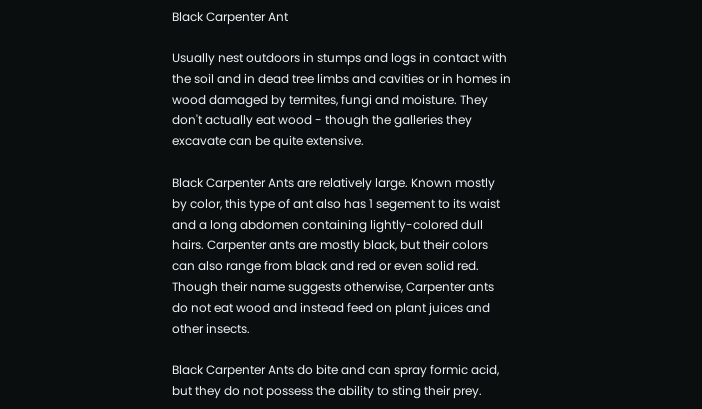Black Carpenter Ant

Usually nest outdoors in stumps and logs in contact with the soil and in dead tree limbs and cavities or in homes in wood damaged by termites, fungi and moisture. They don't actually eat wood - though the galleries they excavate can be quite extensive.

Black Carpenter Ants are relatively large. Known mostly by color, this type of ant also has 1 segement to its waist and a long abdomen containing lightly-colored dull hairs. Carpenter ants are mostly black, but their colors can also range from black and red or even solid red. Though their name suggests otherwise, Carpenter ants do not eat wood and instead feed on plant juices and other insects.

Black Carpenter Ants do bite and can spray formic acid, but they do not possess the ability to sting their prey.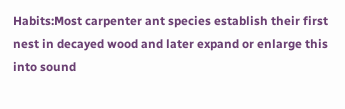Habits:Most carpenter ant species establish their first nest in decayed wood and later expand or enlarge this into sound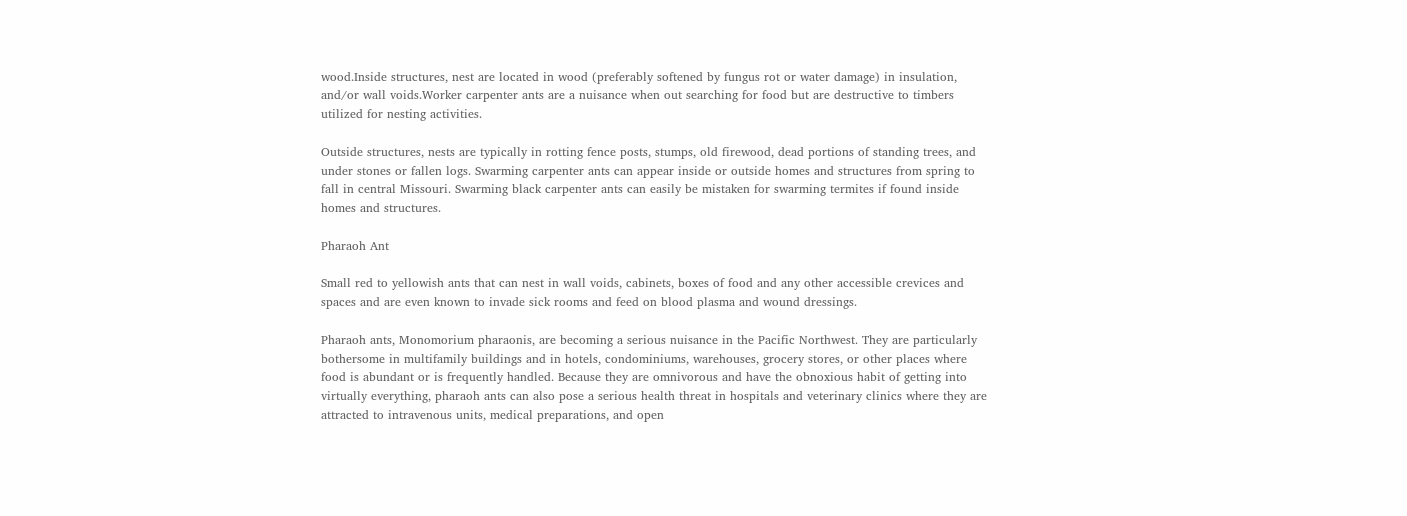wood.Inside structures, nest are located in wood (preferably softened by fungus rot or water damage) in insulation, and/or wall voids.Worker carpenter ants are a nuisance when out searching for food but are destructive to timbers utilized for nesting activities.

Outside structures, nests are typically in rotting fence posts, stumps, old firewood, dead portions of standing trees, and under stones or fallen logs. Swarming carpenter ants can appear inside or outside homes and structures from spring to fall in central Missouri. Swarming black carpenter ants can easily be mistaken for swarming termites if found inside homes and structures.

Pharaoh Ant

Small red to yellowish ants that can nest in wall voids, cabinets, boxes of food and any other accessible crevices and spaces and are even known to invade sick rooms and feed on blood plasma and wound dressings.

Pharaoh ants, Monomorium pharaonis, are becoming a serious nuisance in the Pacific Northwest. They are particularly bothersome in multifamily buildings and in hotels, condominiums, warehouses, grocery stores, or other places where food is abundant or is frequently handled. Because they are omnivorous and have the obnoxious habit of getting into virtually everything, pharaoh ants can also pose a serious health threat in hospitals and veterinary clinics where they are attracted to intravenous units, medical preparations, and open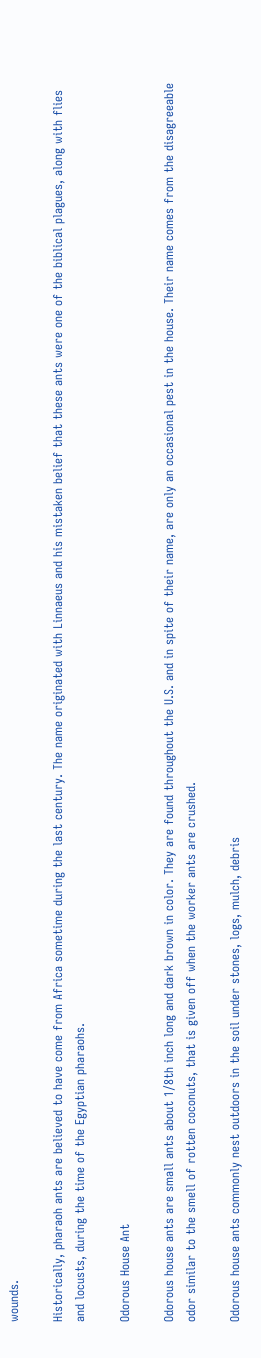wounds.

Historically, pharaoh ants are believed to have come from Africa sometime during the last century. The name originated with Linnaeus and his mistaken belief that these ants were one of the biblical plagues, along with flies and locusts, during the time of the Egyptian pharaohs.

Odorous House Ant

Odorous house ants are small ants about 1/8th inch long and dark brown in color. They are found throughout the U.S. and in spite of their name, are only an occasional pest in the house. Their name comes from the disagreeable odor similar to the smell of rotten coconuts, that is given off when the worker ants are crushed.

Odorous house ants commonly nest outdoors in the soil under stones, logs, mulch, debris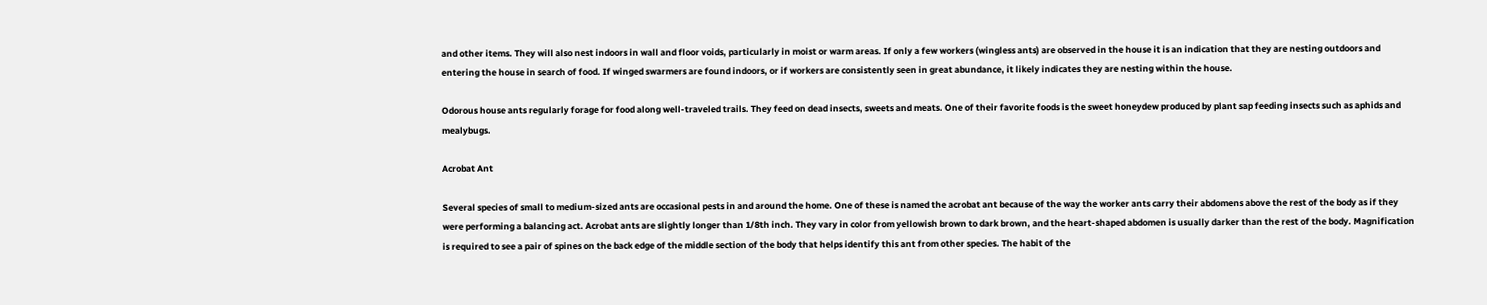and other items. They will also nest indoors in wall and floor voids, particularly in moist or warm areas. If only a few workers (wingless ants) are observed in the house it is an indication that they are nesting outdoors and entering the house in search of food. If winged swarmers are found indoors, or if workers are consistently seen in great abundance, it likely indicates they are nesting within the house.

Odorous house ants regularly forage for food along well-traveled trails. They feed on dead insects, sweets and meats. One of their favorite foods is the sweet honeydew produced by plant sap feeding insects such as aphids and mealybugs.

Acrobat Ant

Several species of small to medium-sized ants are occasional pests in and around the home. One of these is named the acrobat ant because of the way the worker ants carry their abdomens above the rest of the body as if they were performing a balancing act. Acrobat ants are slightly longer than 1/8th inch. They vary in color from yellowish brown to dark brown, and the heart-shaped abdomen is usually darker than the rest of the body. Magnification is required to see a pair of spines on the back edge of the middle section of the body that helps identify this ant from other species. The habit of the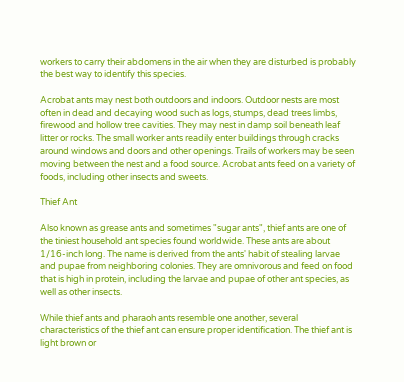workers to carry their abdomens in the air when they are disturbed is probably the best way to identify this species.

Acrobat ants may nest both outdoors and indoors. Outdoor nests are most often in dead and decaying wood such as logs, stumps, dead trees limbs, firewood and hollow tree cavities. They may nest in damp soil beneath leaf litter or rocks. The small worker ants readily enter buildings through cracks around windows and doors and other openings. Trails of workers may be seen moving between the nest and a food source. Acrobat ants feed on a variety of foods, including other insects and sweets.

Thief Ant

Also known as grease ants and sometimes "sugar ants", thief ants are one of the tiniest household ant species found worldwide. These ants are about 1/16-inch long. The name is derived from the ants' habit of stealing larvae and pupae from neighboring colonies. They are omnivorous and feed on food that is high in protein, including the larvae and pupae of other ant species, as well as other insects.

While thief ants and pharaoh ants resemble one another, several characteristics of the thief ant can ensure proper identification. The thief ant is light brown or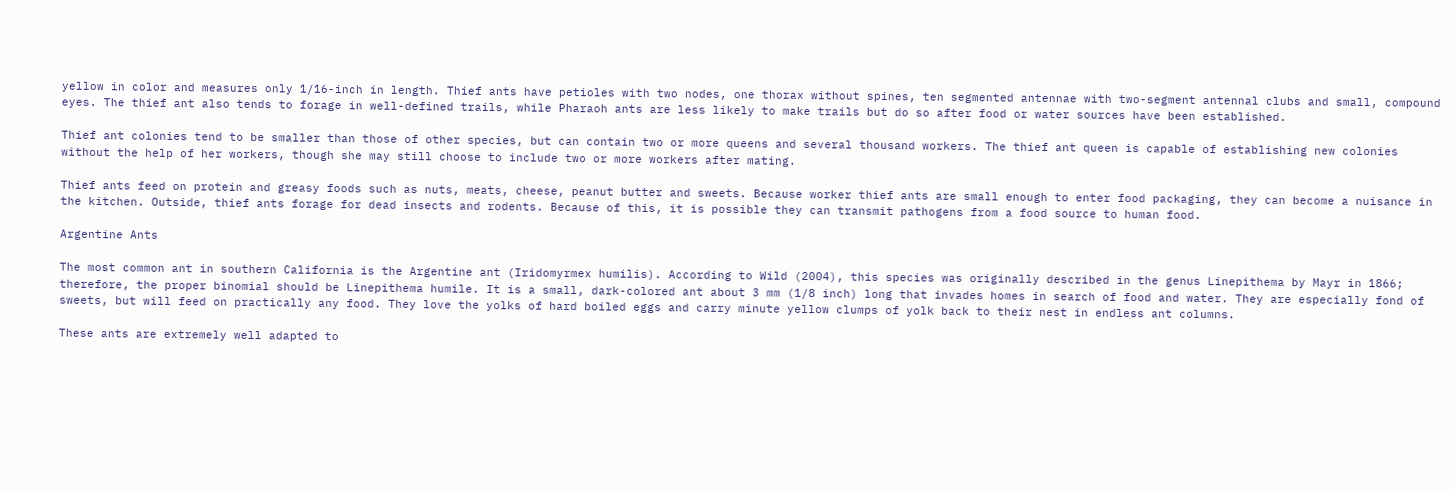yellow in color and measures only 1/16-inch in length. Thief ants have petioles with two nodes, one thorax without spines, ten segmented antennae with two-segment antennal clubs and small, compound eyes. The thief ant also tends to forage in well-defined trails, while Pharaoh ants are less likely to make trails but do so after food or water sources have been established.

Thief ant colonies tend to be smaller than those of other species, but can contain two or more queens and several thousand workers. The thief ant queen is capable of establishing new colonies without the help of her workers, though she may still choose to include two or more workers after mating.

Thief ants feed on protein and greasy foods such as nuts, meats, cheese, peanut butter and sweets. Because worker thief ants are small enough to enter food packaging, they can become a nuisance in the kitchen. Outside, thief ants forage for dead insects and rodents. Because of this, it is possible they can transmit pathogens from a food source to human food.

Argentine Ants

The most common ant in southern California is the Argentine ant (Iridomyrmex humilis). According to Wild (2004), this species was originally described in the genus Linepithema by Mayr in 1866; therefore, the proper binomial should be Linepithema humile. It is a small, dark-colored ant about 3 mm (1/8 inch) long that invades homes in search of food and water. They are especially fond of sweets, but will feed on practically any food. They love the yolks of hard boiled eggs and carry minute yellow clumps of yolk back to their nest in endless ant columns.

These ants are extremely well adapted to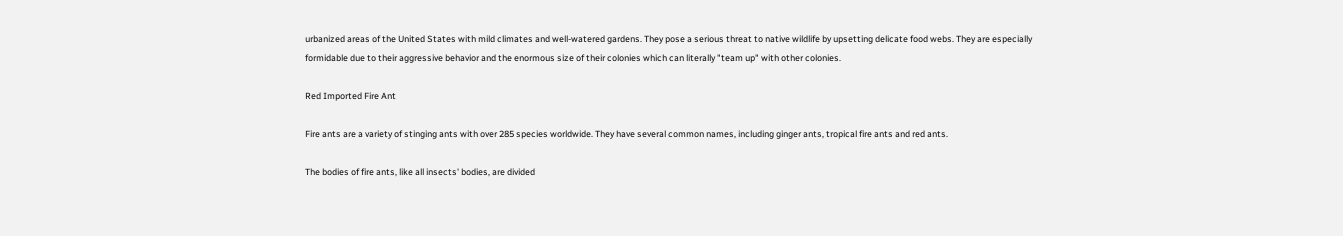urbanized areas of the United States with mild climates and well-watered gardens. They pose a serious threat to native wildlife by upsetting delicate food webs. They are especially formidable due to their aggressive behavior and the enormous size of their colonies which can literally "team up" with other colonies.

Red Imported Fire Ant

Fire ants are a variety of stinging ants with over 285 species worldwide. They have several common names, including ginger ants, tropical fire ants and red ants.

The bodies of fire ants, like all insects' bodies, are divided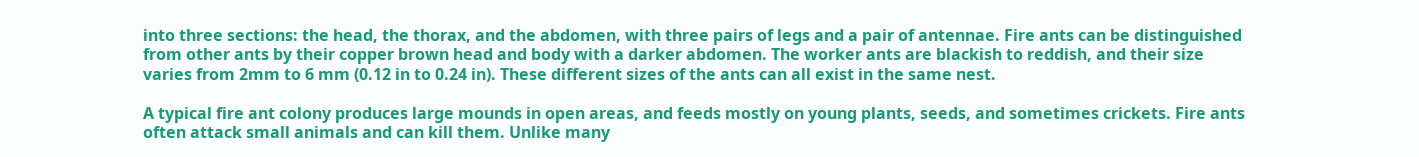into three sections: the head, the thorax, and the abdomen, with three pairs of legs and a pair of antennae. Fire ants can be distinguished from other ants by their copper brown head and body with a darker abdomen. The worker ants are blackish to reddish, and their size varies from 2mm to 6 mm (0.12 in to 0.24 in). These different sizes of the ants can all exist in the same nest.

A typical fire ant colony produces large mounds in open areas, and feeds mostly on young plants, seeds, and sometimes crickets. Fire ants often attack small animals and can kill them. Unlike many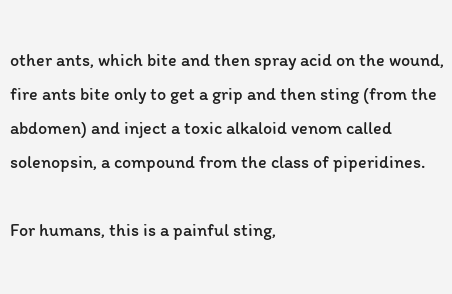other ants, which bite and then spray acid on the wound, fire ants bite only to get a grip and then sting (from the abdomen) and inject a toxic alkaloid venom called solenopsin, a compound from the class of piperidines.

For humans, this is a painful sting,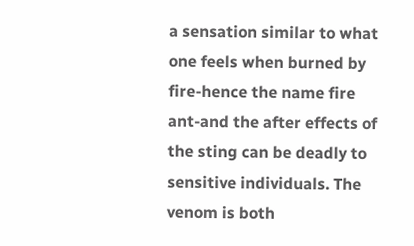a sensation similar to what one feels when burned by fire-hence the name fire ant-and the after effects of the sting can be deadly to sensitive individuals. The venom is both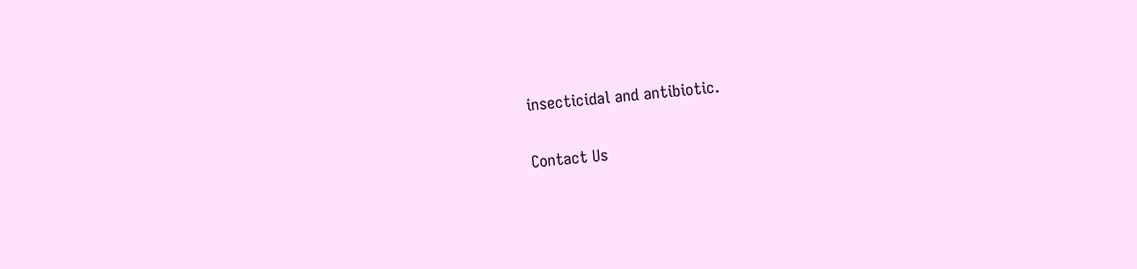insecticidal and antibiotic.

Contact Us